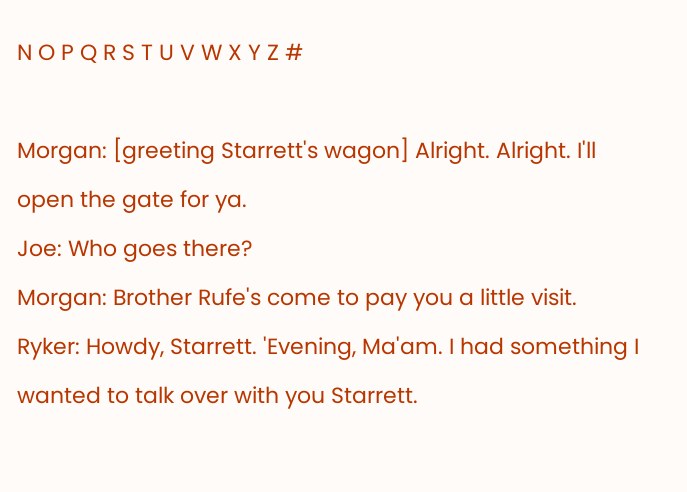N O P Q R S T U V W X Y Z #

Morgan: [greeting Starrett's wagon] Alright. Alright. I'll open the gate for ya.
Joe: Who goes there?
Morgan: Brother Rufe's come to pay you a little visit.
Ryker: Howdy, Starrett. 'Evening, Ma'am. I had something I wanted to talk over with you Starrett.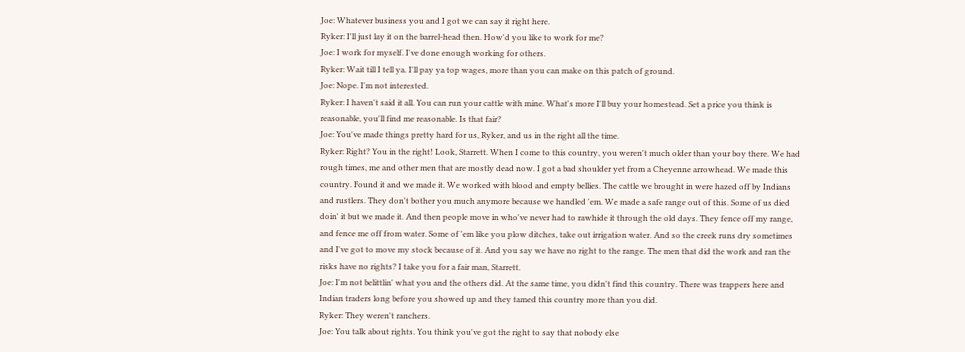Joe: Whatever business you and I got we can say it right here.
Ryker: I'll just lay it on the barrel-head then. How'd you like to work for me?
Joe: I work for myself. I've done enough working for others.
Ryker: Wait till I tell ya. I'll pay ya top wages, more than you can make on this patch of ground.
Joe: Nope. I'm not interested.
Ryker: I haven't said it all. You can run your cattle with mine. What's more I'll buy your homestead. Set a price you think is reasonable, you'll find me reasonable. Is that fair?
Joe: You've made things pretty hard for us, Ryker, and us in the right all the time.
Ryker: Right? You in the right! Look, Starrett. When I come to this country, you weren't much older than your boy there. We had rough times, me and other men that are mostly dead now. I got a bad shoulder yet from a Cheyenne arrowhead. We made this country. Found it and we made it. We worked with blood and empty bellies. The cattle we brought in were hazed off by Indians and rustlers. They don't bother you much anymore because we handled 'em. We made a safe range out of this. Some of us died doin' it but we made it. And then people move in who've never had to rawhide it through the old days. They fence off my range, and fence me off from water. Some of 'em like you plow ditches, take out irrigation water. And so the creek runs dry sometimes and I've got to move my stock because of it. And you say we have no right to the range. The men that did the work and ran the risks have no rights? I take you for a fair man, Starrett.
Joe: I'm not belittlin' what you and the others did. At the same time, you didn't find this country. There was trappers here and Indian traders long before you showed up and they tamed this country more than you did.
Ryker: They weren't ranchers.
Joe: You talk about rights. You think you've got the right to say that nobody else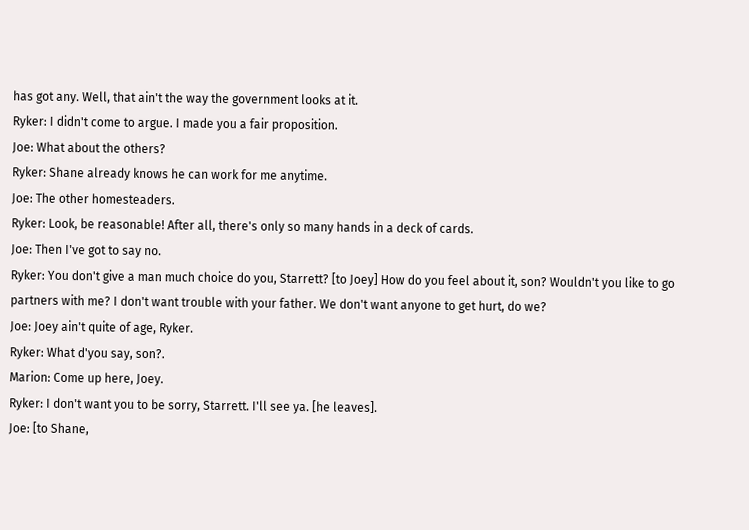has got any. Well, that ain't the way the government looks at it.
Ryker: I didn't come to argue. I made you a fair proposition.
Joe: What about the others?
Ryker: Shane already knows he can work for me anytime.
Joe: The other homesteaders.
Ryker: Look, be reasonable! After all, there's only so many hands in a deck of cards.
Joe: Then I've got to say no.
Ryker: You don't give a man much choice do you, Starrett? [to Joey] How do you feel about it, son? Wouldn't you like to go partners with me? I don't want trouble with your father. We don't want anyone to get hurt, do we?
Joe: Joey ain't quite of age, Ryker.
Ryker: What d'you say, son?.
Marion: Come up here, Joey.
Ryker: I don't want you to be sorry, Starrett. I'll see ya. [he leaves].
Joe: [to Shane,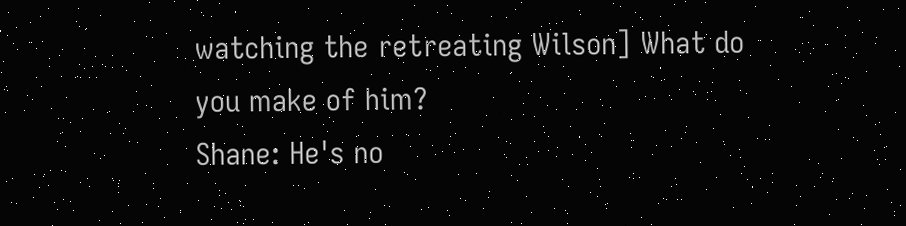watching the retreating Wilson] What do you make of him?
Shane: He's no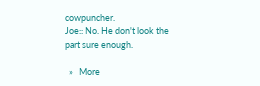cowpuncher.
Joe:: No. He don't look the part sure enough.

  »   More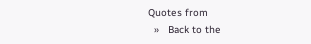Quotes from
  »   Back to the